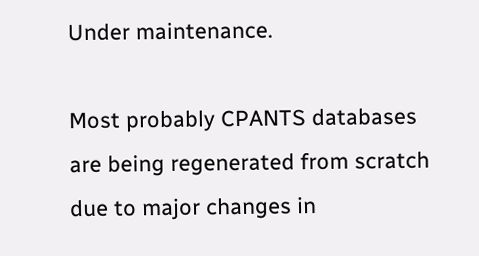Under maintenance.

Most probably CPANTS databases are being regenerated from scratch due to major changes in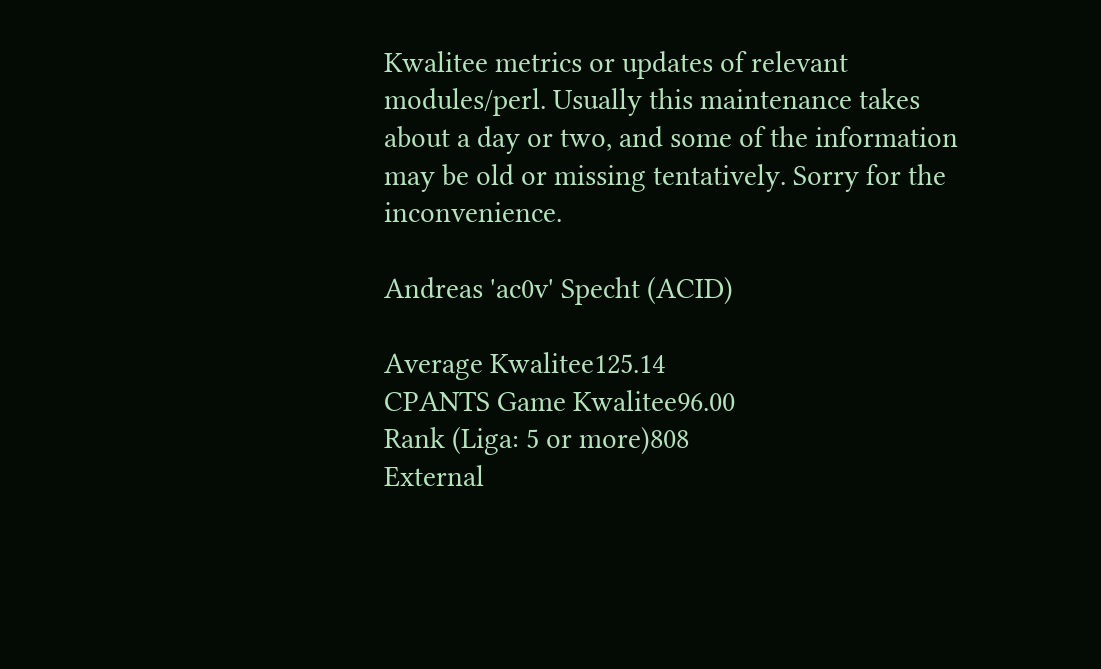Kwalitee metrics or updates of relevant modules/perl. Usually this maintenance takes about a day or two, and some of the information may be old or missing tentatively. Sorry for the inconvenience.

Andreas 'ac0v' Specht (ACID)

Average Kwalitee125.14
CPANTS Game Kwalitee96.00
Rank (Liga: 5 or more)808
External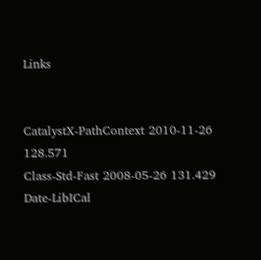Links


CatalystX-PathContext 2010-11-26 128.571
Class-Std-Fast 2008-05-26 131.429
Date-LibICal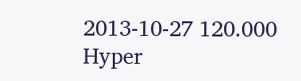2013-10-27 120.000
Hyper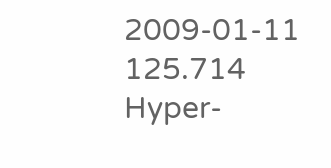2009-01-11 125.714
Hyper-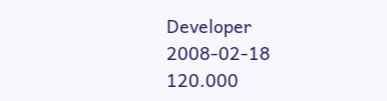Developer 2008-02-18 120.000